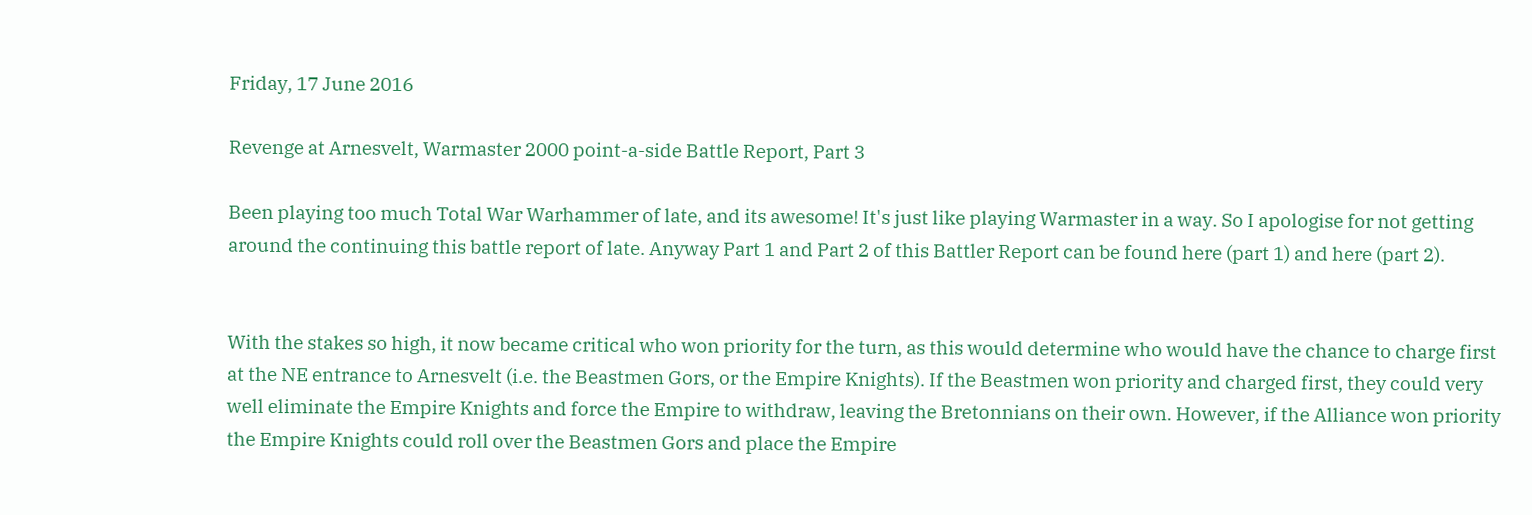Friday, 17 June 2016

Revenge at Arnesvelt, Warmaster 2000 point-a-side Battle Report, Part 3

Been playing too much Total War Warhammer of late, and its awesome! It's just like playing Warmaster in a way. So I apologise for not getting around the continuing this battle report of late. Anyway Part 1 and Part 2 of this Battler Report can be found here (part 1) and here (part 2).


With the stakes so high, it now became critical who won priority for the turn, as this would determine who would have the chance to charge first at the NE entrance to Arnesvelt (i.e. the Beastmen Gors, or the Empire Knights). If the Beastmen won priority and charged first, they could very well eliminate the Empire Knights and force the Empire to withdraw, leaving the Bretonnians on their own. However, if the Alliance won priority the Empire Knights could roll over the Beastmen Gors and place the Empire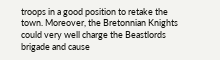troops in a good position to retake the town. Moreover, the Bretonnian Knights could very well charge the Beastlords brigade and cause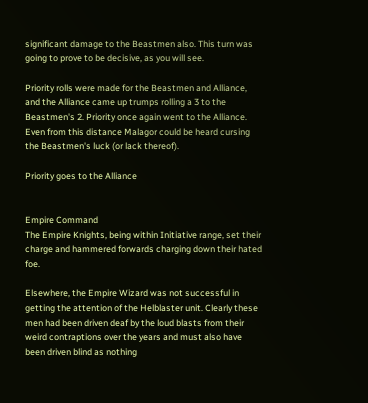significant damage to the Beastmen also. This turn was going to prove to be decisive, as you will see.

Priority rolls were made for the Beastmen and Alliance, and the Alliance came up trumps rolling a 3 to the Beastmen's 2. Priority once again went to the Alliance. Even from this distance Malagor could be heard cursing the Beastmen's luck (or lack thereof).

Priority goes to the Alliance


Empire Command
The Empire Knights, being within Initiative range, set their charge and hammered forwards charging down their hated foe.

Elsewhere, the Empire Wizard was not successful in getting the attention of the Helblaster unit. Clearly these men had been driven deaf by the loud blasts from their weird contraptions over the years and must also have been driven blind as nothing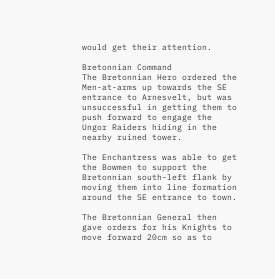would get their attention.

Bretonnian Command
The Bretonnian Hero ordered the Men-at-arms up towards the SE entrance to Arnesvelt, but was unsuccessful in getting them to push forward to engage the Ungor Raiders hiding in the nearby ruined tower.

The Enchantress was able to get the Bowmen to support the Bretonnian south-left flank by moving them into line formation around the SE entrance to town.

The Bretonnian General then gave orders for his Knights to move forward 20cm so as to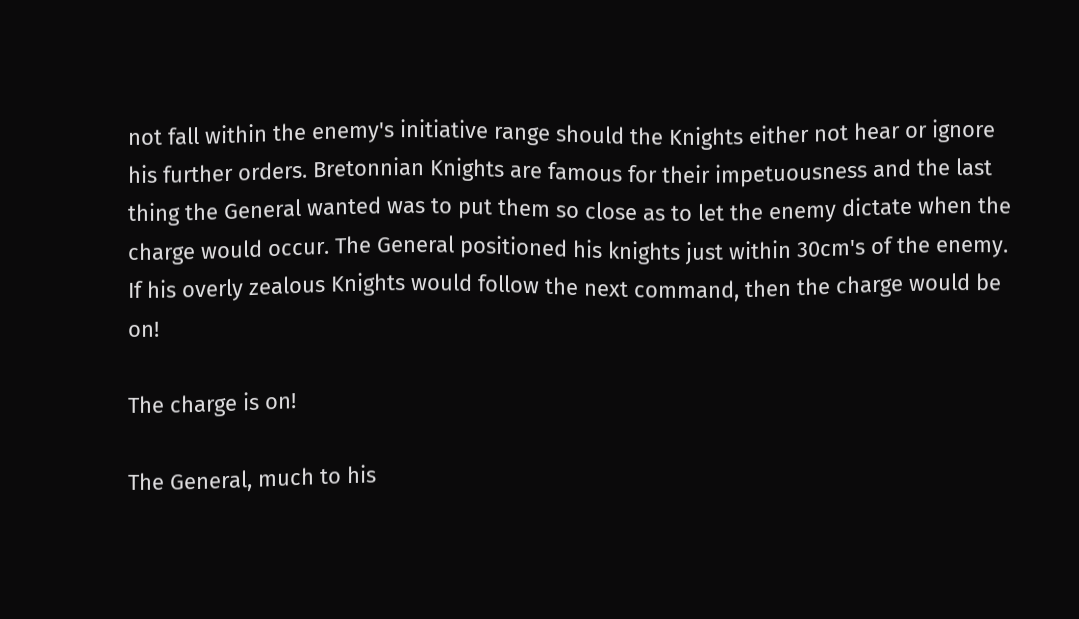not fall within the enemy's initiative range should the Knights either not hear or ignore his further orders. Bretonnian Knights are famous for their impetuousness and the last thing the General wanted was to put them so close as to let the enemy dictate when the charge would occur. The General positioned his knights just within 30cm's of the enemy. If his overly zealous Knights would follow the next command, then the charge would be on!

The charge is on!

The General, much to his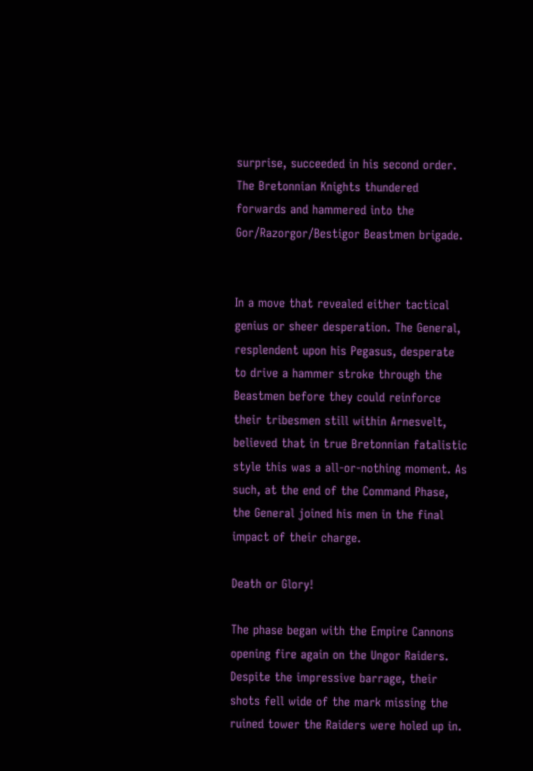surprise, succeeded in his second order. The Bretonnian Knights thundered forwards and hammered into the Gor/Razorgor/Bestigor Beastmen brigade.


In a move that revealed either tactical genius or sheer desperation. The General, resplendent upon his Pegasus, desperate to drive a hammer stroke through the Beastmen before they could reinforce their tribesmen still within Arnesvelt, believed that in true Bretonnian fatalistic style this was a all-or-nothing moment. As such, at the end of the Command Phase, the General joined his men in the final impact of their charge.

Death or Glory!

The phase began with the Empire Cannons opening fire again on the Ungor Raiders. Despite the impressive barrage, their shots fell wide of the mark missing the ruined tower the Raiders were holed up in.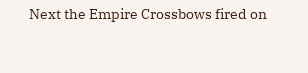Next the Empire Crossbows fired on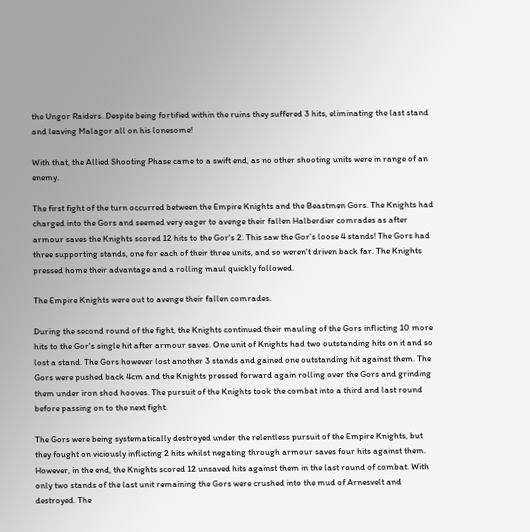the Ungor Raiders. Despite being fortified within the ruins they suffered 3 hits, eliminating the last stand and leaving Malagor all on his lonesome!

With that, the Allied Shooting Phase came to a swift end, as no other shooting units were in range of an enemy.

The first fight of the turn occurred between the Empire Knights and the Beastmen Gors. The Knights had charged into the Gors and seemed very eager to avenge their fallen Halberdier comrades as after armour saves the Knights scored 12 hits to the Gor's 2. This saw the Gor's loose 4 stands! The Gors had three supporting stands, one for each of their three units, and so weren't driven back far. The Knights pressed home their advantage and a rolling maul quickly followed.

The Empire Knights were out to avenge their fallen comrades.

During the second round of the fight, the Knights continued their mauling of the Gors inflicting 10 more hits to the Gor's single hit after armour saves. One unit of Knights had two outstanding hits on it and so lost a stand. The Gors however lost another 3 stands and gained one outstanding hit against them. The Gors were pushed back 4cm and the Knights pressed forward again rolling over the Gors and grinding them under iron shod hooves. The pursuit of the Knights took the combat into a third and last round before passing on to the next fight.

The Gors were being systematically destroyed under the relentless pursuit of the Empire Knights, but they fought on viciously inflicting 2 hits whilst negating through armour saves four hits against them. However, in the end, the Knights scored 12 unsaved hits against them in the last round of combat. With only two stands of the last unit remaining the Gors were crushed into the mud of Arnesvelt and destroyed. The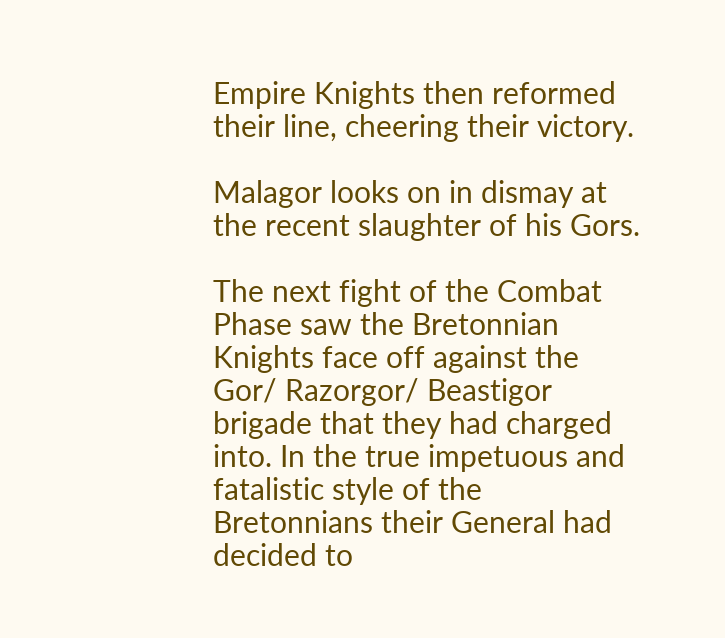Empire Knights then reformed their line, cheering their victory.

Malagor looks on in dismay at the recent slaughter of his Gors.

The next fight of the Combat Phase saw the Bretonnian Knights face off against the Gor/ Razorgor/ Beastigor brigade that they had charged into. In the true impetuous and fatalistic style of the Bretonnians their General had decided to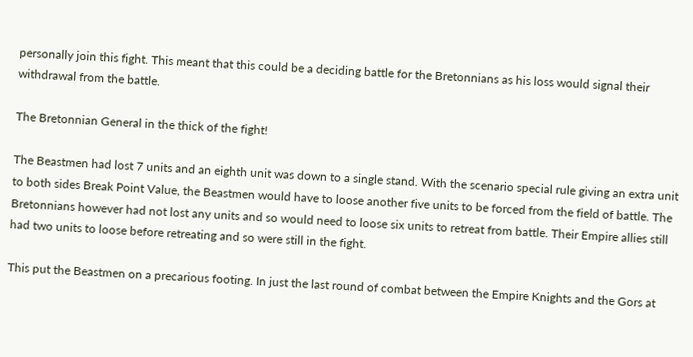personally join this fight. This meant that this could be a deciding battle for the Bretonnians as his loss would signal their withdrawal from the battle.

The Bretonnian General in the thick of the fight!

The Beastmen had lost 7 units and an eighth unit was down to a single stand. With the scenario special rule giving an extra unit to both sides Break Point Value, the Beastmen would have to loose another five units to be forced from the field of battle. The Bretonnians however had not lost any units and so would need to loose six units to retreat from battle. Their Empire allies still had two units to loose before retreating and so were still in the fight.

This put the Beastmen on a precarious footing. In just the last round of combat between the Empire Knights and the Gors at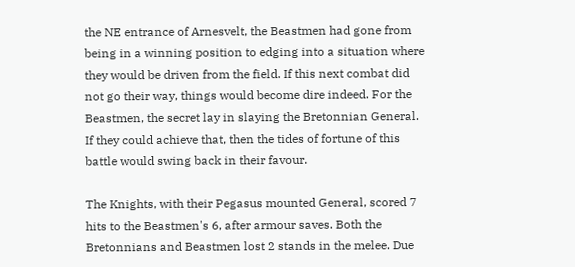the NE entrance of Arnesvelt, the Beastmen had gone from being in a winning position to edging into a situation where they would be driven from the field. If this next combat did not go their way, things would become dire indeed. For the Beastmen, the secret lay in slaying the Bretonnian General. If they could achieve that, then the tides of fortune of this battle would swing back in their favour.

The Knights, with their Pegasus mounted General, scored 7 hits to the Beastmen's 6, after armour saves. Both the Bretonnians and Beastmen lost 2 stands in the melee. Due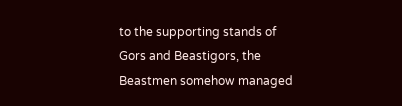to the supporting stands of Gors and Beastigors, the Beastmen somehow managed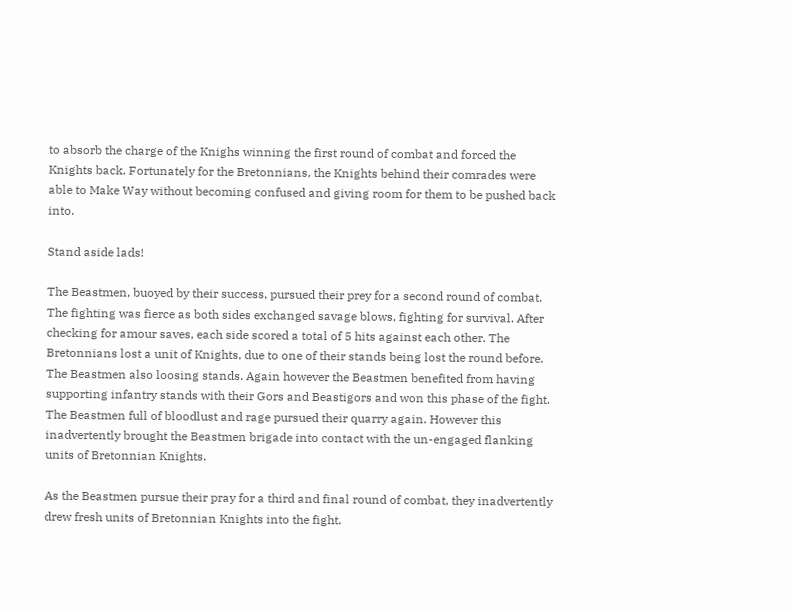to absorb the charge of the Knighs winning the first round of combat and forced the Knights back. Fortunately for the Bretonnians, the Knights behind their comrades were able to Make Way without becoming confused and giving room for them to be pushed back into.

Stand aside lads!

The Beastmen, buoyed by their success, pursued their prey for a second round of combat. The fighting was fierce as both sides exchanged savage blows, fighting for survival. After checking for amour saves, each side scored a total of 5 hits against each other. The Bretonnians lost a unit of Knights, due to one of their stands being lost the round before. The Beastmen also loosing stands. Again however the Beastmen benefited from having supporting infantry stands with their Gors and Beastigors and won this phase of the fight. The Beastmen full of bloodlust and rage pursued their quarry again. However this inadvertently brought the Beastmen brigade into contact with the un-engaged flanking units of Bretonnian Knights.

As the Beastmen pursue their pray for a third and final round of combat, they inadvertently drew fresh units of Bretonnian Knights into the fight.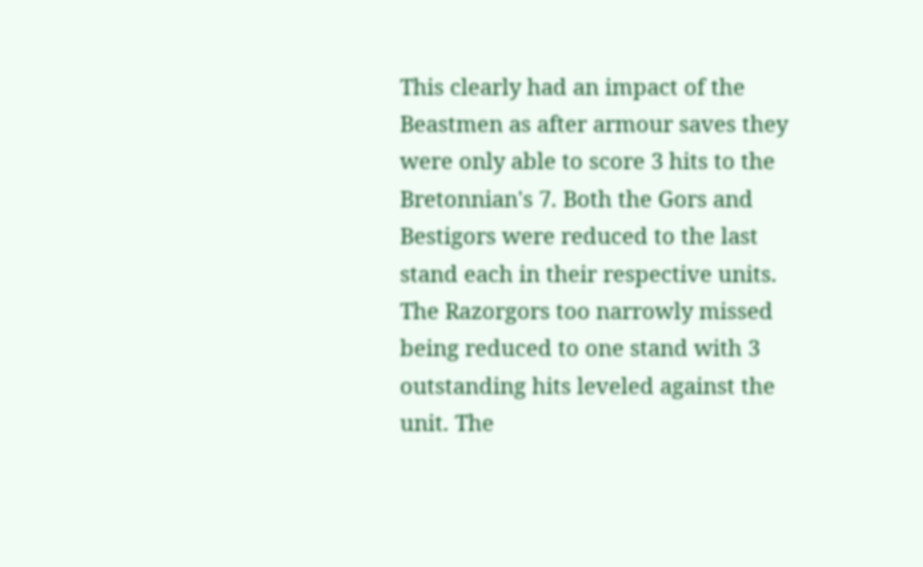This clearly had an impact of the Beastmen as after armour saves they were only able to score 3 hits to the Bretonnian's 7. Both the Gors and Bestigors were reduced to the last stand each in their respective units. The Razorgors too narrowly missed being reduced to one stand with 3 outstanding hits leveled against the unit. The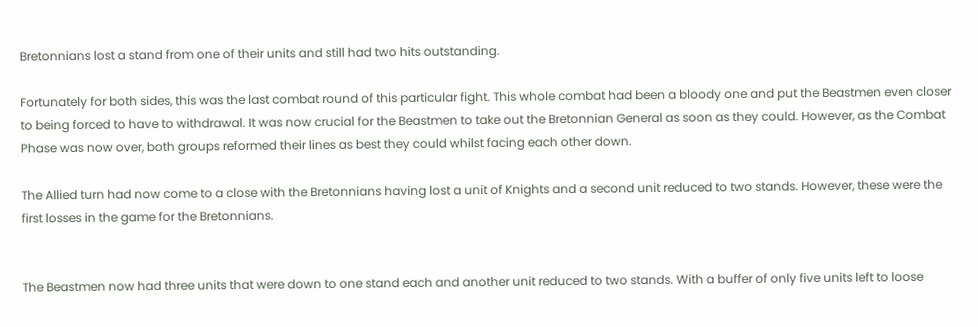Bretonnians lost a stand from one of their units and still had two hits outstanding.

Fortunately for both sides, this was the last combat round of this particular fight. This whole combat had been a bloody one and put the Beastmen even closer to being forced to have to withdrawal. It was now crucial for the Beastmen to take out the Bretonnian General as soon as they could. However, as the Combat Phase was now over, both groups reformed their lines as best they could whilst facing each other down.

The Allied turn had now come to a close with the Bretonnians having lost a unit of Knights and a second unit reduced to two stands. However, these were the first losses in the game for the Bretonnians.


The Beastmen now had three units that were down to one stand each and another unit reduced to two stands. With a buffer of only five units left to loose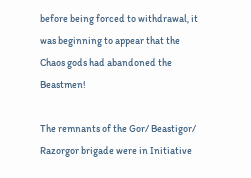before being forced to withdrawal, it was beginning to appear that the Chaos gods had abandoned the Beastmen!

The remnants of the Gor/ Beastigor/ Razorgor brigade were in Initiative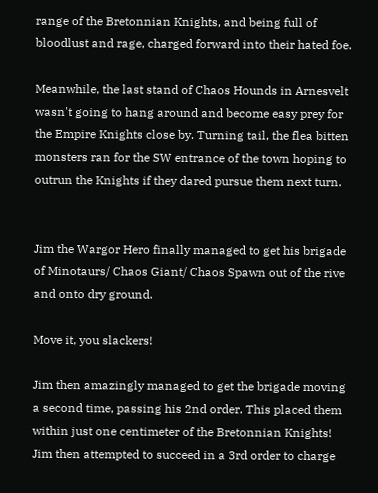range of the Bretonnian Knights, and being full of bloodlust and rage, charged forward into their hated foe.

Meanwhile, the last stand of Chaos Hounds in Arnesvelt wasn't going to hang around and become easy prey for the Empire Knights close by. Turning tail, the flea bitten monsters ran for the SW entrance of the town hoping to outrun the Knights if they dared pursue them next turn.


Jim the Wargor Hero finally managed to get his brigade of Minotaurs/ Chaos Giant/ Chaos Spawn out of the rive and onto dry ground.

Move it, you slackers!

Jim then amazingly managed to get the brigade moving a second time, passing his 2nd order. This placed them within just one centimeter of the Bretonnian Knights! Jim then attempted to succeed in a 3rd order to charge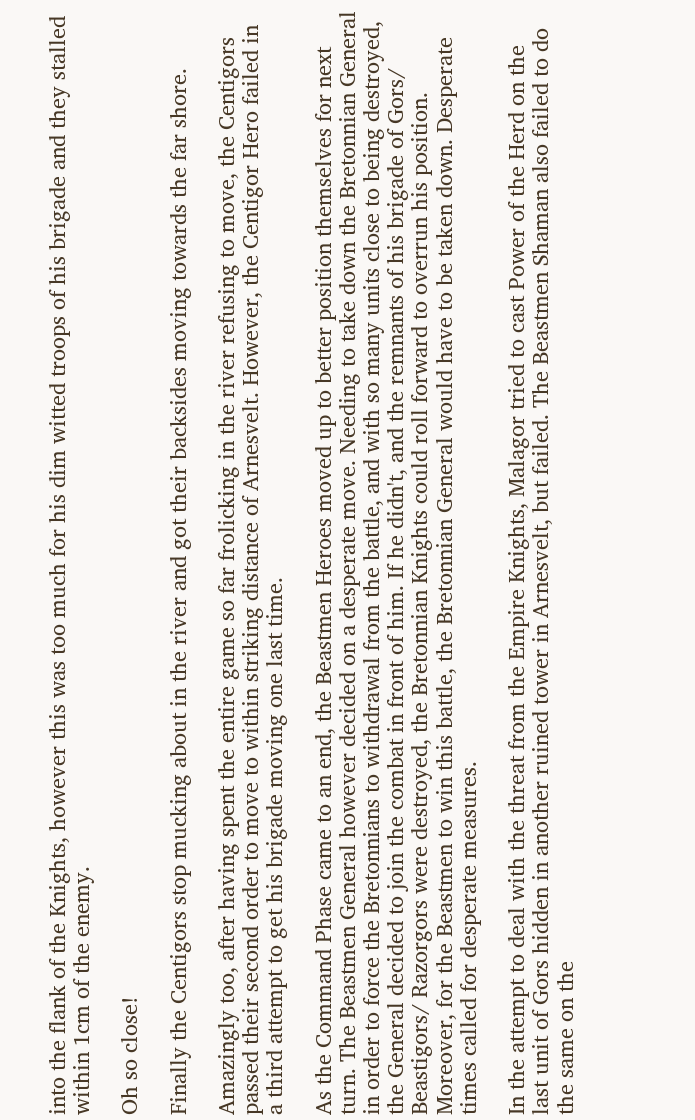into the flank of the Knights, however this was too much for his dim witted troops of his brigade and they stalled within 1cm of the enemy.

Oh so close!

Finally the Centigors stop mucking about in the river and got their backsides moving towards the far shore.

Amazingly too, after having spent the entire game so far frolicking in the river refusing to move, the Centigors passed their second order to move to within striking distance of Arnesvelt. However, the Centigor Hero failed in a third attempt to get his brigade moving one last time.

As the Command Phase came to an end, the Beastmen Heroes moved up to better position themselves for next turn. The Beastmen General however decided on a desperate move. Needing to take down the Bretonnian General in order to force the Bretonnians to withdrawal from the battle, and with so many units close to being destroyed, the General decided to join the combat in front of him. If he didn't, and the remnants of his brigade of Gors/ Beastigors/ Razorgors were destroyed, the Bretonnian Knights could roll forward to overrun his position. Moreover, for the Beastmen to win this battle, the Bretonnian General would have to be taken down. Desperate times called for desperate measures.

In the attempt to deal with the threat from the Empire Knights, Malagor tried to cast Power of the Herd on the last unit of Gors hidden in another ruined tower in Arnesvelt, but failed. The Beastmen Shaman also failed to do the same on the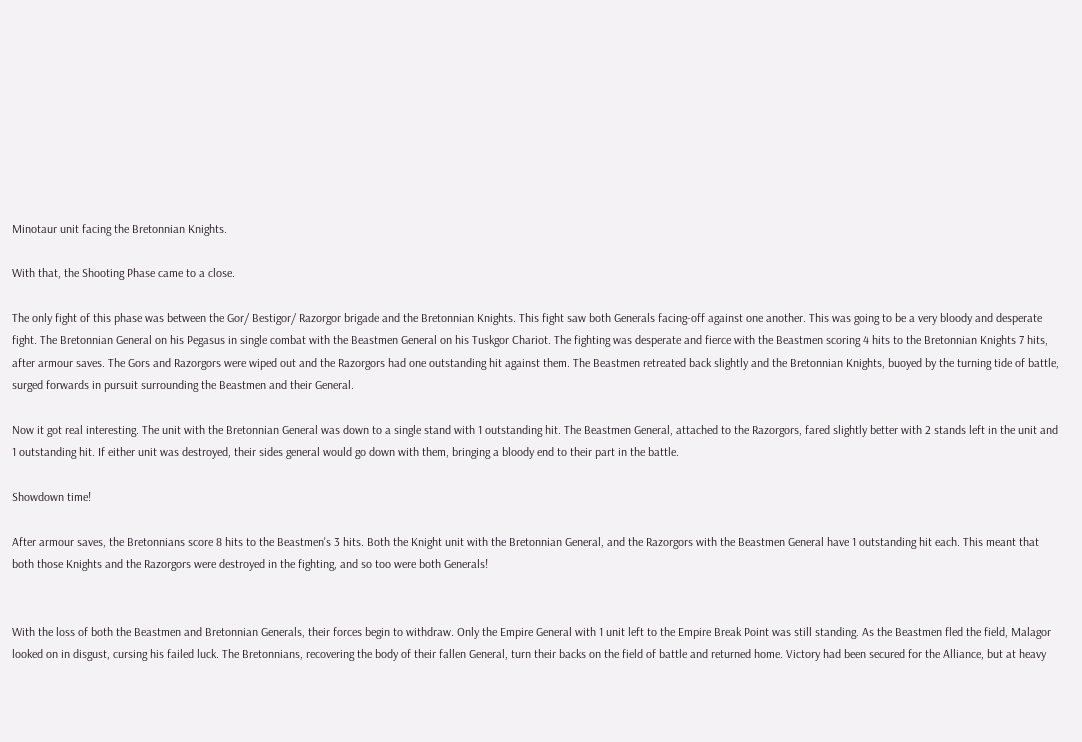Minotaur unit facing the Bretonnian Knights.

With that, the Shooting Phase came to a close.

The only fight of this phase was between the Gor/ Bestigor/ Razorgor brigade and the Bretonnian Knights. This fight saw both Generals facing-off against one another. This was going to be a very bloody and desperate fight. The Bretonnian General on his Pegasus in single combat with the Beastmen General on his Tuskgor Chariot. The fighting was desperate and fierce with the Beastmen scoring 4 hits to the Bretonnian Knights 7 hits, after armour saves. The Gors and Razorgors were wiped out and the Razorgors had one outstanding hit against them. The Beastmen retreated back slightly and the Bretonnian Knights, buoyed by the turning tide of battle, surged forwards in pursuit surrounding the Beastmen and their General.

Now it got real interesting. The unit with the Bretonnian General was down to a single stand with 1 outstanding hit. The Beastmen General, attached to the Razorgors, fared slightly better with 2 stands left in the unit and 1 outstanding hit. If either unit was destroyed, their sides general would go down with them, bringing a bloody end to their part in the battle.

Showdown time!

After armour saves, the Bretonnians score 8 hits to the Beastmen's 3 hits. Both the Knight unit with the Bretonnian General, and the Razorgors with the Beastmen General have 1 outstanding hit each. This meant that both those Knights and the Razorgors were destroyed in the fighting, and so too were both Generals!


With the loss of both the Beastmen and Bretonnian Generals, their forces begin to withdraw. Only the Empire General with 1 unit left to the Empire Break Point was still standing. As the Beastmen fled the field, Malagor looked on in disgust, cursing his failed luck. The Bretonnians, recovering the body of their fallen General, turn their backs on the field of battle and returned home. Victory had been secured for the Alliance, but at heavy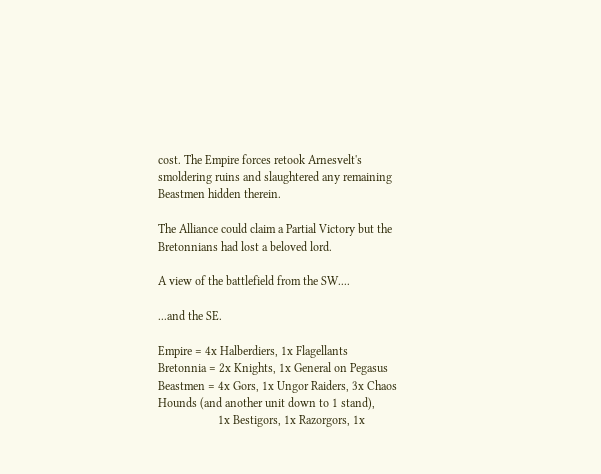cost. The Empire forces retook Arnesvelt's smoldering ruins and slaughtered any remaining Beastmen hidden therein.

The Alliance could claim a Partial Victory but the Bretonnians had lost a beloved lord.

A view of the battlefield from the SW....

...and the SE.

Empire = 4x Halberdiers, 1x Flagellants
Bretonnia = 2x Knights, 1x General on Pegasus
Beastmen = 4x Gors, 1x Ungor Raiders, 3x Chaos Hounds (and another unit down to 1 stand),
                    1x Bestigors, 1x Razorgors, 1x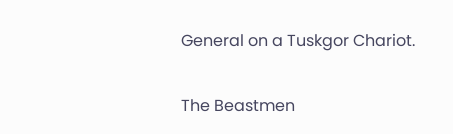General on a Tuskgor Chariot.

The Beastmen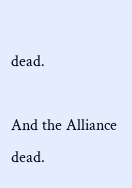dead.

And the Alliance dead.